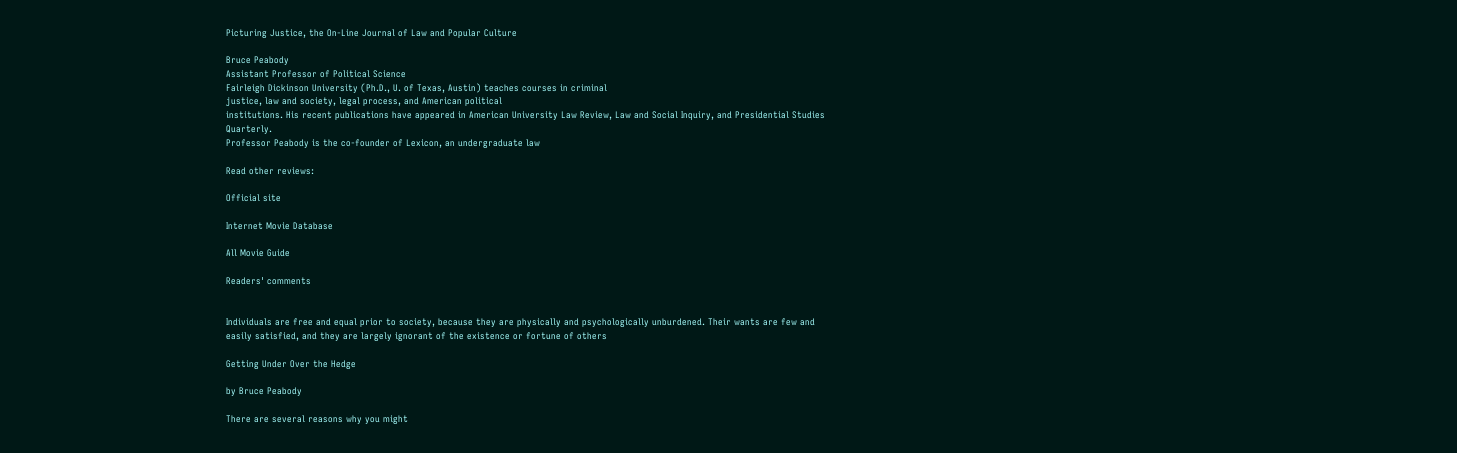Picturing Justice, the On-Line Journal of Law and Popular Culture

Bruce Peabody
Assistant Professor of Political Science
Fairleigh Dickinson University (Ph.D., U. of Texas, Austin) teaches courses in criminal
justice, law and society, legal process, and American political
institutions. His recent publications have appeared in American University Law Review, Law and Social Inquiry, and Presidential Studies Quarterly.
Professor Peabody is the co-founder of Lexicon, an undergraduate law

Read other reviews:

Official site

Internet Movie Database

All Movie Guide

Readers' comments


Individuals are free and equal prior to society, because they are physically and psychologically unburdened. Their wants are few and easily satisfied, and they are largely ignorant of the existence or fortune of others

Getting Under Over the Hedge

by Bruce Peabody

There are several reasons why you might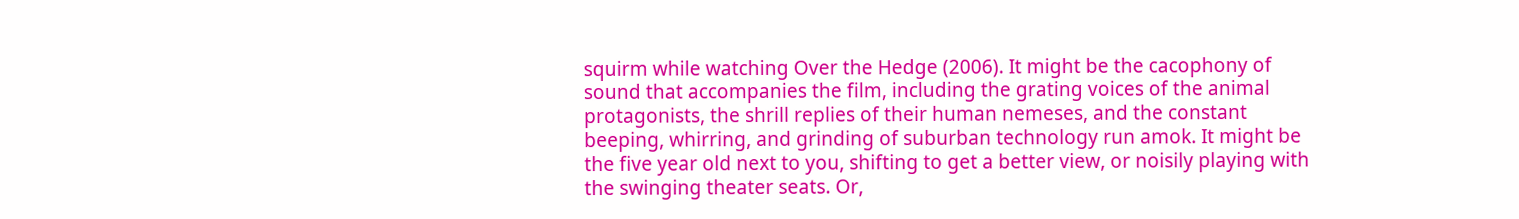squirm while watching Over the Hedge (2006). It might be the cacophony of sound that accompanies the film, including the grating voices of the animal protagonists, the shrill replies of their human nemeses, and the constant beeping, whirring, and grinding of suburban technology run amok. It might be the five year old next to you, shifting to get a better view, or noisily playing with the swinging theater seats. Or,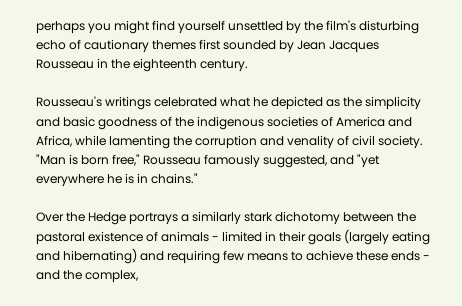perhaps you might find yourself unsettled by the film's disturbing echo of cautionary themes first sounded by Jean Jacques Rousseau in the eighteenth century.

Rousseau's writings celebrated what he depicted as the simplicity and basic goodness of the indigenous societies of America and Africa, while lamenting the corruption and venality of civil society. "Man is born free," Rousseau famously suggested, and "yet everywhere he is in chains."

Over the Hedge portrays a similarly stark dichotomy between the pastoral existence of animals - limited in their goals (largely eating and hibernating) and requiring few means to achieve these ends - and the complex,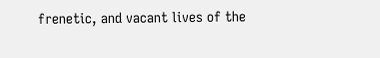frenetic, and vacant lives of the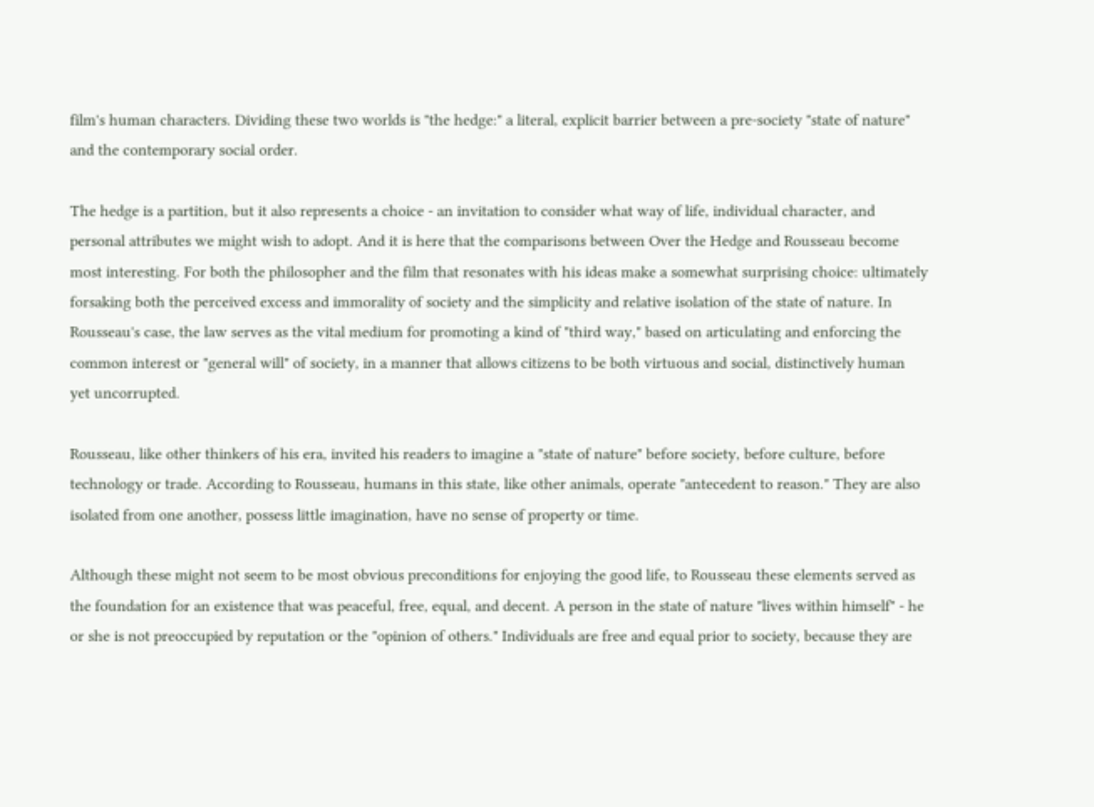film's human characters. Dividing these two worlds is "the hedge:" a literal, explicit barrier between a pre-society "state of nature" and the contemporary social order.

The hedge is a partition, but it also represents a choice - an invitation to consider what way of life, individual character, and personal attributes we might wish to adopt. And it is here that the comparisons between Over the Hedge and Rousseau become most interesting. For both the philosopher and the film that resonates with his ideas make a somewhat surprising choice: ultimately forsaking both the perceived excess and immorality of society and the simplicity and relative isolation of the state of nature. In Rousseau's case, the law serves as the vital medium for promoting a kind of "third way," based on articulating and enforcing the common interest or "general will" of society, in a manner that allows citizens to be both virtuous and social, distinctively human yet uncorrupted.

Rousseau, like other thinkers of his era, invited his readers to imagine a "state of nature" before society, before culture, before technology or trade. According to Rousseau, humans in this state, like other animals, operate "antecedent to reason." They are also isolated from one another, possess little imagination, have no sense of property or time.

Although these might not seem to be most obvious preconditions for enjoying the good life, to Rousseau these elements served as the foundation for an existence that was peaceful, free, equal, and decent. A person in the state of nature "lives within himself" - he or she is not preoccupied by reputation or the "opinion of others." Individuals are free and equal prior to society, because they are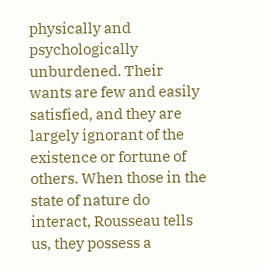physically and psychologically unburdened. Their wants are few and easily satisfied, and they are largely ignorant of the existence or fortune of others. When those in the state of nature do interact, Rousseau tells us, they possess a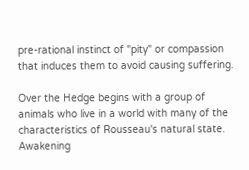pre-rational instinct of "pity" or compassion that induces them to avoid causing suffering.

Over the Hedge begins with a group of animals who live in a world with many of the characteristics of Rousseau's natural state. Awakening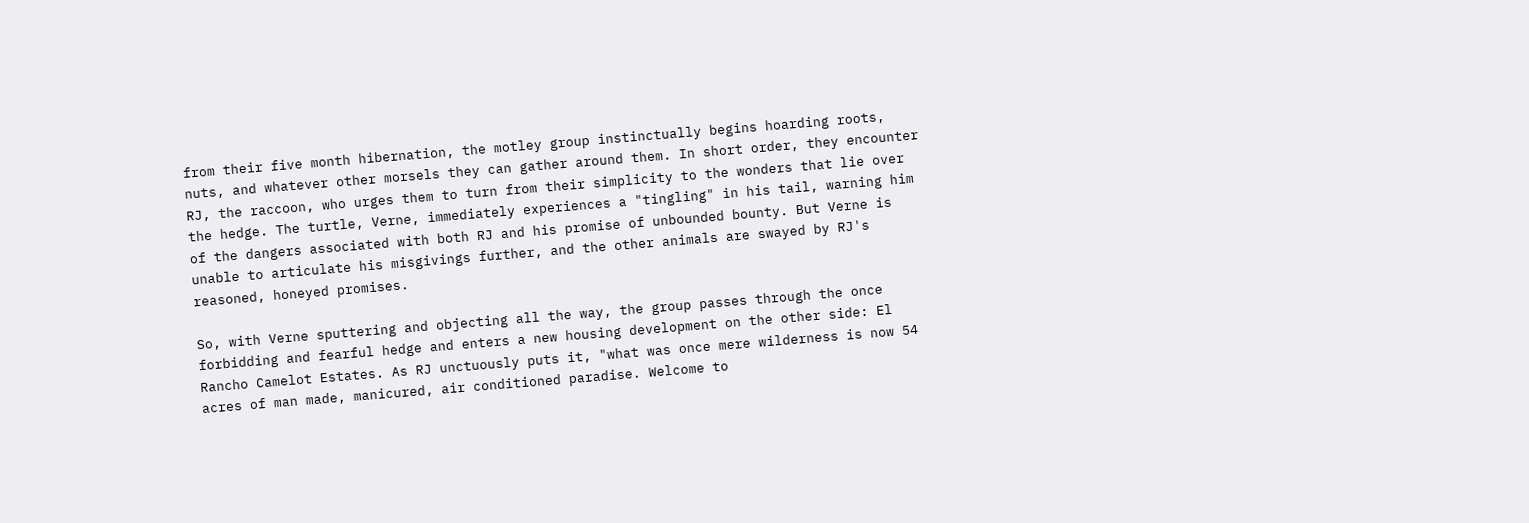from their five month hibernation, the motley group instinctually begins hoarding roots, nuts, and whatever other morsels they can gather around them. In short order, they encounter RJ, the raccoon, who urges them to turn from their simplicity to the wonders that lie over the hedge. The turtle, Verne, immediately experiences a "tingling" in his tail, warning him of the dangers associated with both RJ and his promise of unbounded bounty. But Verne is unable to articulate his misgivings further, and the other animals are swayed by RJ's reasoned, honeyed promises.

So, with Verne sputtering and objecting all the way, the group passes through the once forbidding and fearful hedge and enters a new housing development on the other side: El Rancho Camelot Estates. As RJ unctuously puts it, "what was once mere wilderness is now 54 acres of man made, manicured, air conditioned paradise. Welcome to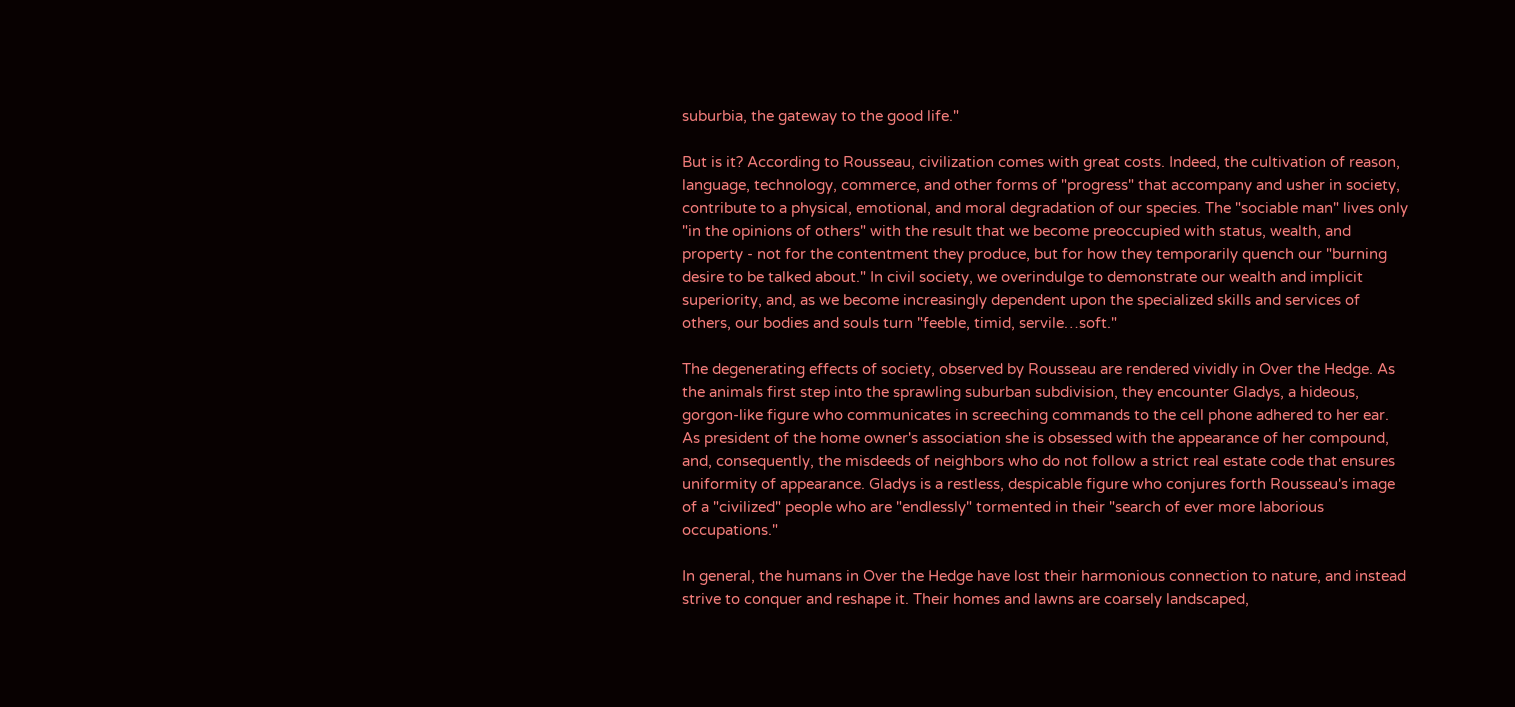suburbia, the gateway to the good life."

But is it? According to Rousseau, civilization comes with great costs. Indeed, the cultivation of reason, language, technology, commerce, and other forms of "progress" that accompany and usher in society, contribute to a physical, emotional, and moral degradation of our species. The "sociable man" lives only "in the opinions of others" with the result that we become preoccupied with status, wealth, and property - not for the contentment they produce, but for how they temporarily quench our "burning desire to be talked about." In civil society, we overindulge to demonstrate our wealth and implicit superiority, and, as we become increasingly dependent upon the specialized skills and services of others, our bodies and souls turn "feeble, timid, servile…soft."

The degenerating effects of society, observed by Rousseau are rendered vividly in Over the Hedge. As the animals first step into the sprawling suburban subdivision, they encounter Gladys, a hideous, gorgon-like figure who communicates in screeching commands to the cell phone adhered to her ear. As president of the home owner's association she is obsessed with the appearance of her compound, and, consequently, the misdeeds of neighbors who do not follow a strict real estate code that ensures uniformity of appearance. Gladys is a restless, despicable figure who conjures forth Rousseau's image of a "civilized" people who are "endlessly" tormented in their "search of ever more laborious occupations."

In general, the humans in Over the Hedge have lost their harmonious connection to nature, and instead strive to conquer and reshape it. Their homes and lawns are coarsely landscaped,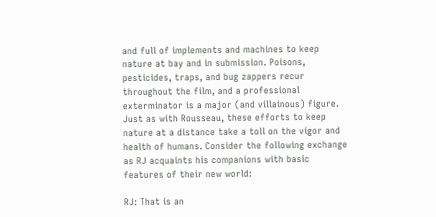and full of implements and machines to keep nature at bay and in submission. Poisons, pesticides, traps, and bug zappers recur throughout the film, and a professional exterminator is a major (and villainous) figure. Just as with Rousseau, these efforts to keep nature at a distance take a toll on the vigor and health of humans. Consider the following exchange as RJ acquaints his companions with basic features of their new world:

RJ: That is an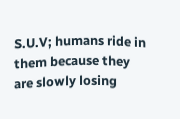S.U.V; humans ride in them because they are slowly losing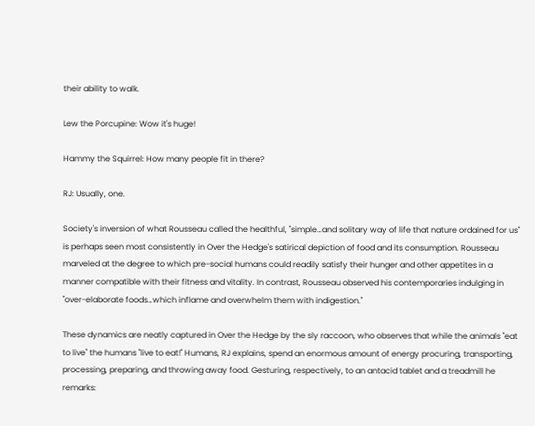their ability to walk.

Lew the Porcupine: Wow it's huge!

Hammy the Squirrel: How many people fit in there?

RJ: Usually, one.

Society's inversion of what Rousseau called the healthful, "simple…and solitary way of life that nature ordained for us" is perhaps seen most consistently in Over the Hedge's satirical depiction of food and its consumption. Rousseau marveled at the degree to which pre-social humans could readily satisfy their hunger and other appetites in a manner compatible with their fitness and vitality. In contrast, Rousseau observed his contemporaries indulging in "over-elaborate foods…which inflame and overwhelm them with indigestion."

These dynamics are neatly captured in Over the Hedge by the sly raccoon, who observes that while the animals "eat to live" the humans "live to eat!" Humans, RJ explains, spend an enormous amount of energy procuring, transporting, processing, preparing, and throwing away food. Gesturing, respectively, to an antacid tablet and a treadmill he remarks: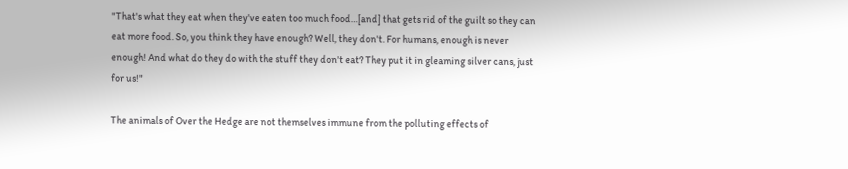"That's what they eat when they've eaten too much food…[and] that gets rid of the guilt so they can eat more food. So, you think they have enough? Well, they don't. For humans, enough is never enough! And what do they do with the stuff they don't eat? They put it in gleaming silver cans, just for us!"

The animals of Over the Hedge are not themselves immune from the polluting effects of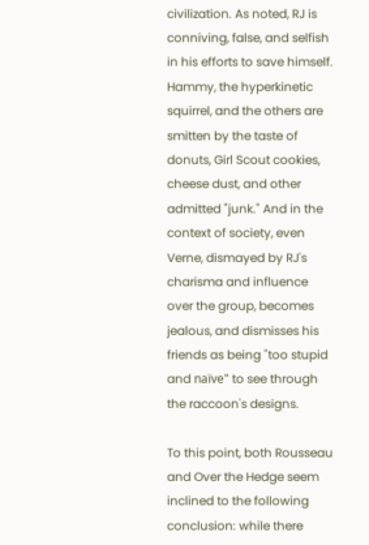civilization. As noted, RJ is conniving, false, and selfish in his efforts to save himself. Hammy, the hyperkinetic squirrel, and the others are smitten by the taste of donuts, Girl Scout cookies, cheese dust, and other admitted "junk." And in the context of society, even Verne, dismayed by RJ's charisma and influence over the group, becomes jealous, and dismisses his friends as being "too stupid and naïve" to see through the raccoon's designs.

To this point, both Rousseau and Over the Hedge seem inclined to the following conclusion: while there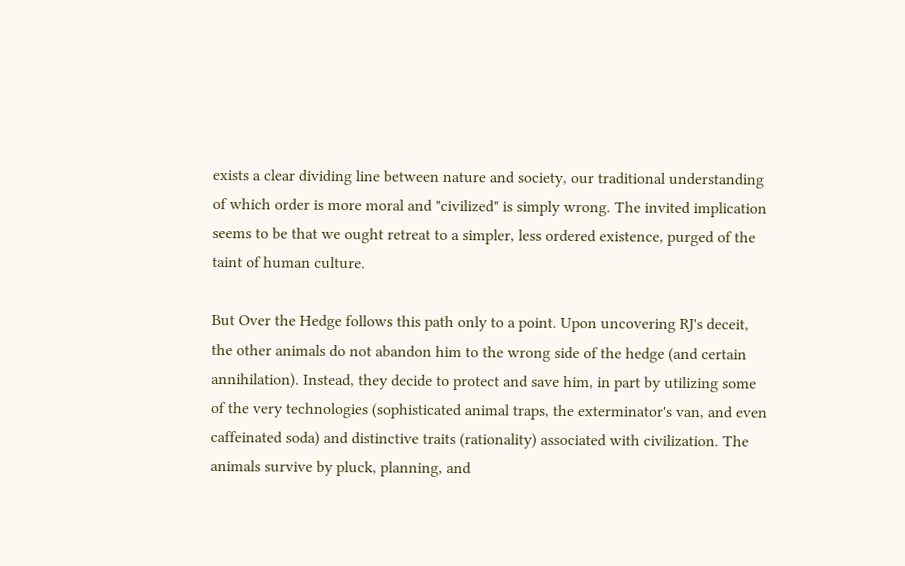exists a clear dividing line between nature and society, our traditional understanding of which order is more moral and "civilized" is simply wrong. The invited implication seems to be that we ought retreat to a simpler, less ordered existence, purged of the taint of human culture.

But Over the Hedge follows this path only to a point. Upon uncovering RJ's deceit, the other animals do not abandon him to the wrong side of the hedge (and certain annihilation). Instead, they decide to protect and save him, in part by utilizing some of the very technologies (sophisticated animal traps, the exterminator's van, and even caffeinated soda) and distinctive traits (rationality) associated with civilization. The animals survive by pluck, planning, and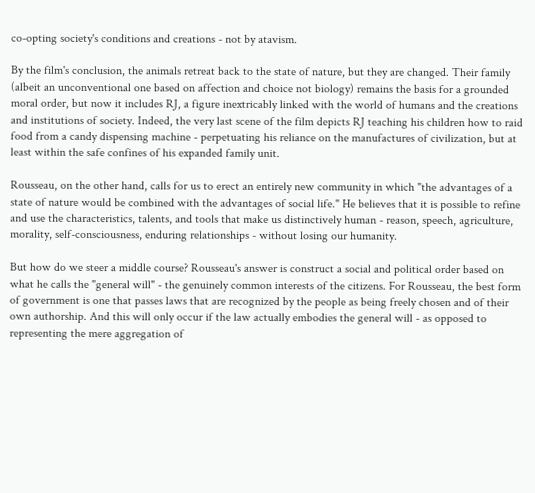co-opting society's conditions and creations - not by atavism.

By the film's conclusion, the animals retreat back to the state of nature, but they are changed. Their family (albeit an unconventional one based on affection and choice not biology) remains the basis for a grounded moral order, but now it includes RJ, a figure inextricably linked with the world of humans and the creations and institutions of society. Indeed, the very last scene of the film depicts RJ teaching his children how to raid food from a candy dispensing machine - perpetuating his reliance on the manufactures of civilization, but at least within the safe confines of his expanded family unit.

Rousseau, on the other hand, calls for us to erect an entirely new community in which "the advantages of a state of nature would be combined with the advantages of social life." He believes that it is possible to refine and use the characteristics, talents, and tools that make us distinctively human - reason, speech, agriculture, morality, self-consciousness, enduring relationships - without losing our humanity.

But how do we steer a middle course? Rousseau's answer is construct a social and political order based on what he calls the "general will" - the genuinely common interests of the citizens. For Rousseau, the best form of government is one that passes laws that are recognized by the people as being freely chosen and of their own authorship. And this will only occur if the law actually embodies the general will - as opposed to representing the mere aggregation of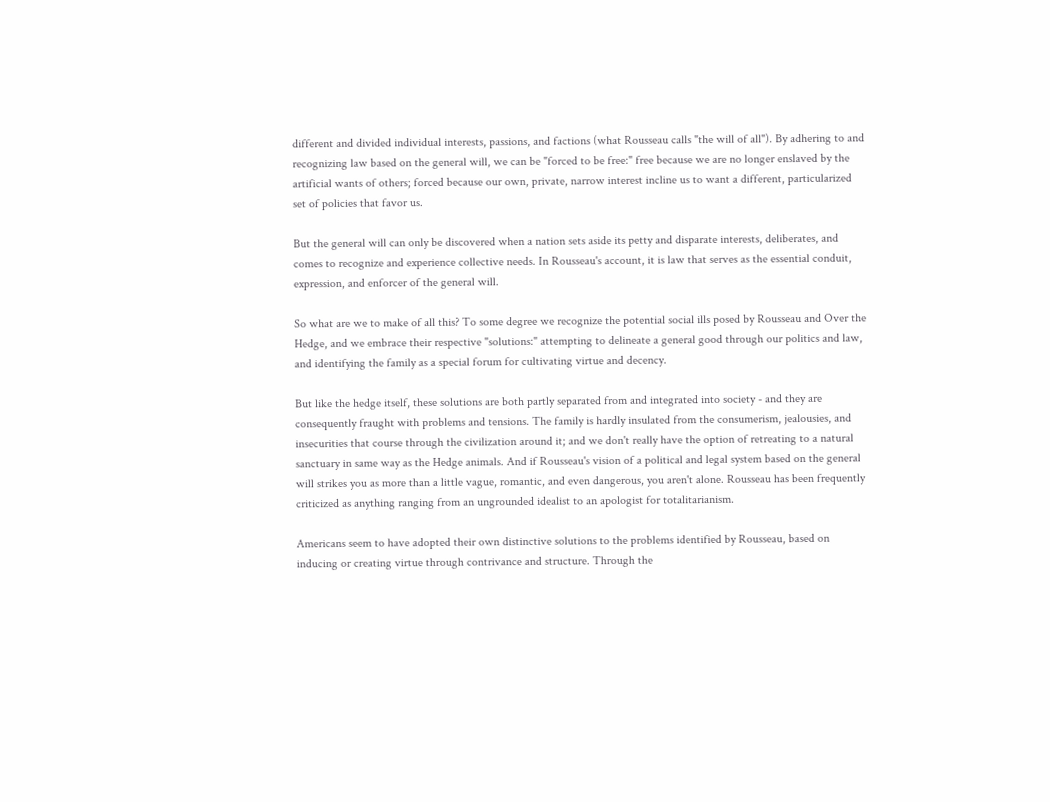different and divided individual interests, passions, and factions (what Rousseau calls "the will of all"). By adhering to and recognizing law based on the general will, we can be "forced to be free:" free because we are no longer enslaved by the artificial wants of others; forced because our own, private, narrow interest incline us to want a different, particularized set of policies that favor us.

But the general will can only be discovered when a nation sets aside its petty and disparate interests, deliberates, and comes to recognize and experience collective needs. In Rousseau's account, it is law that serves as the essential conduit, expression, and enforcer of the general will.

So what are we to make of all this? To some degree we recognize the potential social ills posed by Rousseau and Over the Hedge, and we embrace their respective "solutions:" attempting to delineate a general good through our politics and law, and identifying the family as a special forum for cultivating virtue and decency.

But like the hedge itself, these solutions are both partly separated from and integrated into society - and they are consequently fraught with problems and tensions. The family is hardly insulated from the consumerism, jealousies, and insecurities that course through the civilization around it; and we don't really have the option of retreating to a natural sanctuary in same way as the Hedge animals. And if Rousseau's vision of a political and legal system based on the general will strikes you as more than a little vague, romantic, and even dangerous, you aren't alone. Rousseau has been frequently criticized as anything ranging from an ungrounded idealist to an apologist for totalitarianism.

Americans seem to have adopted their own distinctive solutions to the problems identified by Rousseau, based on inducing or creating virtue through contrivance and structure. Through the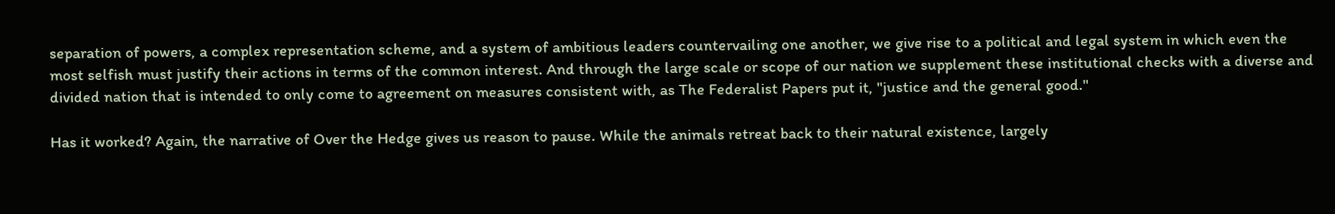separation of powers, a complex representation scheme, and a system of ambitious leaders countervailing one another, we give rise to a political and legal system in which even the most selfish must justify their actions in terms of the common interest. And through the large scale or scope of our nation we supplement these institutional checks with a diverse and divided nation that is intended to only come to agreement on measures consistent with, as The Federalist Papers put it, "justice and the general good."

Has it worked? Again, the narrative of Over the Hedge gives us reason to pause. While the animals retreat back to their natural existence, largely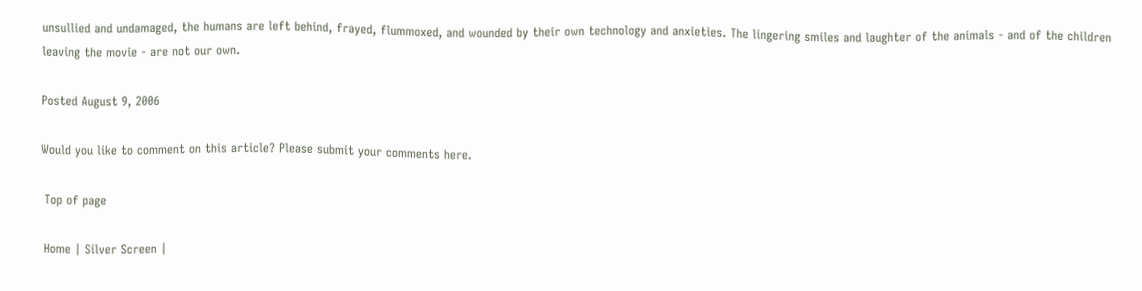unsullied and undamaged, the humans are left behind, frayed, flummoxed, and wounded by their own technology and anxieties. The lingering smiles and laughter of the animals - and of the children leaving the movie - are not our own.

Posted August 9, 2006

Would you like to comment on this article? Please submit your comments here.

 Top of page

 Home | Silver Screen |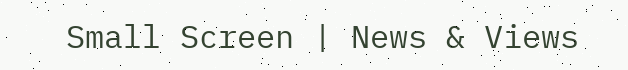Small Screen | News & Views